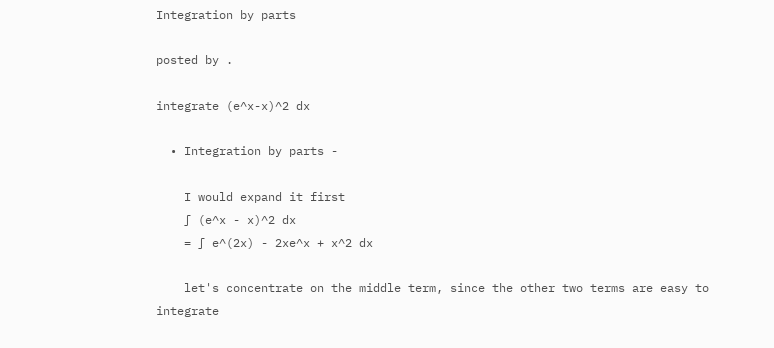Integration by parts

posted by .

integrate (e^x-x)^2 dx

  • Integration by parts -

    I would expand it first
    ∫ (e^x - x)^2 dx
    = ∫ e^(2x) - 2xe^x + x^2 dx

    let's concentrate on the middle term, since the other two terms are easy to integrate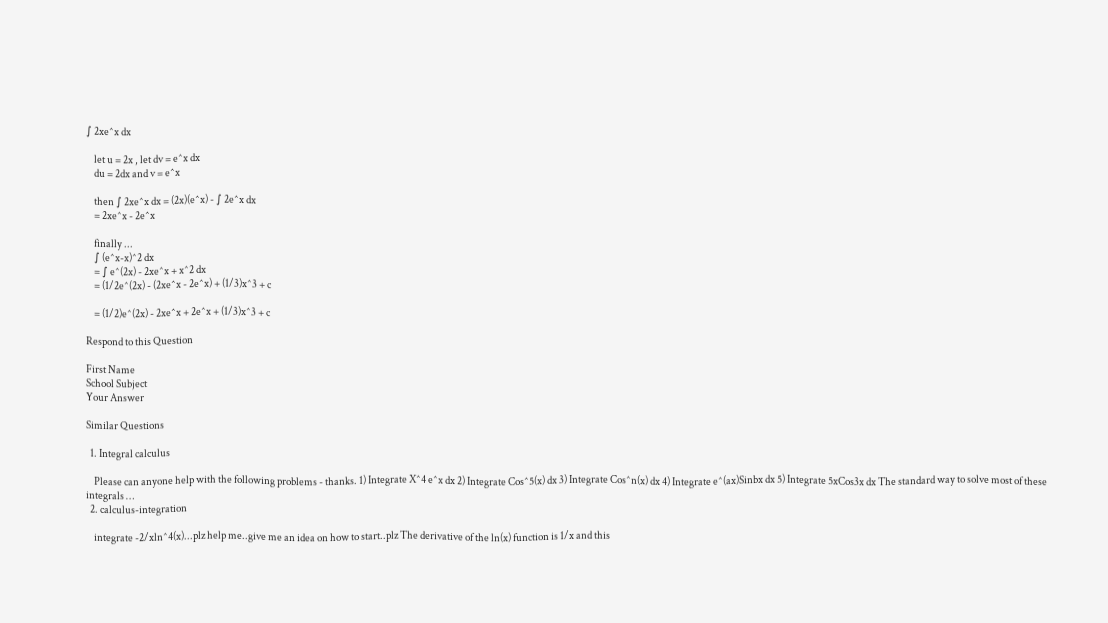∫ 2xe^x dx

    let u = 2x , let dv = e^x dx
    du = 2dx and v = e^x

    then ∫ 2xe^x dx = (2x)(e^x) - ∫ 2e^x dx
    = 2xe^x - 2e^x

    finally ...
    ∫ (e^x-x)^2 dx
    = ∫ e^(2x) - 2xe^x + x^2 dx
    = (1/2e^(2x) - (2xe^x - 2e^x) + (1/3)x^3 + c

    = (1/2)e^(2x) - 2xe^x + 2e^x + (1/3)x^3 + c

Respond to this Question

First Name
School Subject
Your Answer

Similar Questions

  1. Integral calculus

    Please can anyone help with the following problems - thanks. 1) Integrate X^4 e^x dx 2) Integrate Cos^5(x) dx 3) Integrate Cos^n(x) dx 4) Integrate e^(ax)Sinbx dx 5) Integrate 5xCos3x dx The standard way to solve most of these integrals …
  2. calculus-integration

    integrate -2/xln^4(x)...plz help me..give me an idea on how to start..plz The derivative of the ln(x) function is 1/x and this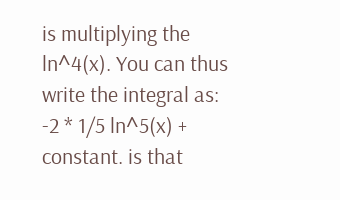is multiplying the ln^4(x). You can thus write the integral as: -2 * 1/5 ln^5(x) + constant. is that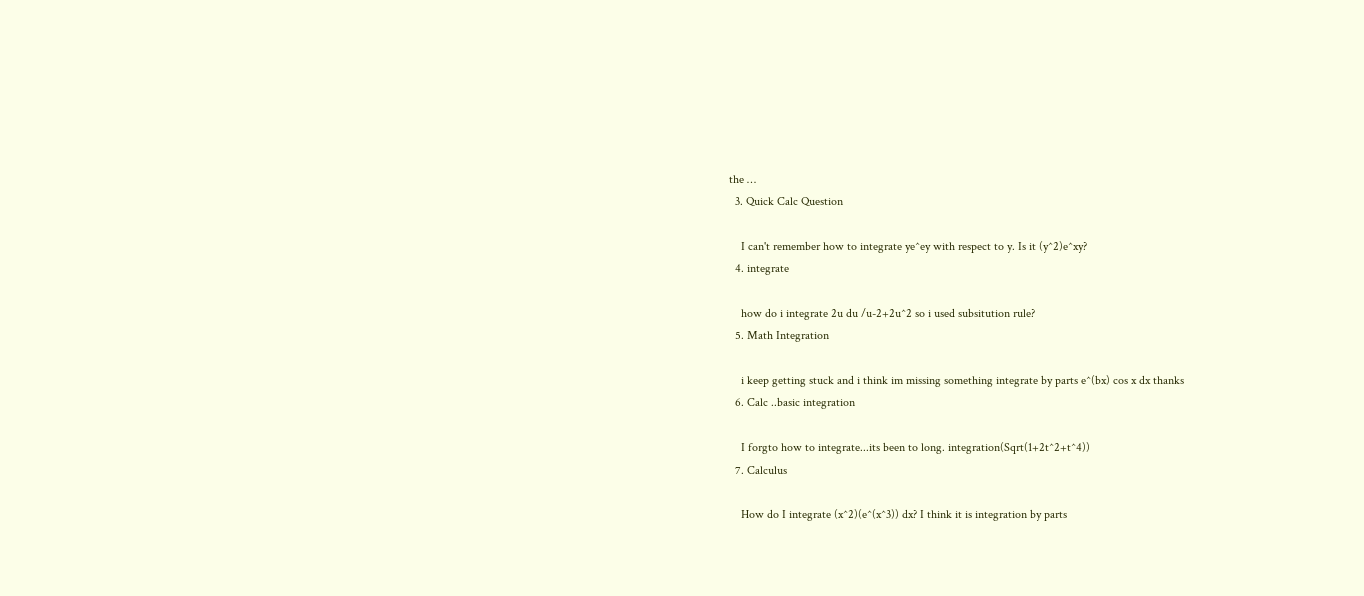the …
  3. Quick Calc Question

    I can't remember how to integrate ye^ey with respect to y. Is it (y^2)e^xy?
  4. integrate

    how do i integrate 2u du /u-2+2u^2 so i used subsitution rule?
  5. Math Integration

    i keep getting stuck and i think im missing something integrate by parts e^(bx) cos x dx thanks
  6. Calc ..basic integration

    I forgto how to integrate...its been to long. integration(Sqrt(1+2t^2+t^4))
  7. Calculus

    How do I integrate (x^2)(e^(x^3)) dx? I think it is integration by parts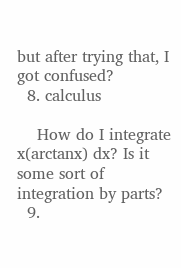but after trying that, I got confused?
  8. calculus

    How do I integrate x(arctanx) dx? Is it some sort of integration by parts?
  9.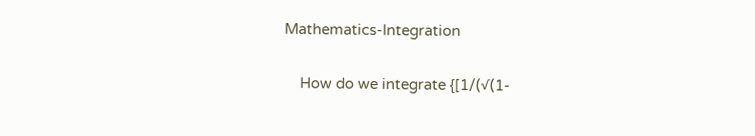Mathematics-Integration

    How do we integrate {[1/(√(1-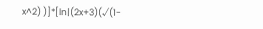x^2) )]*[ln|(2x+3)(√(1-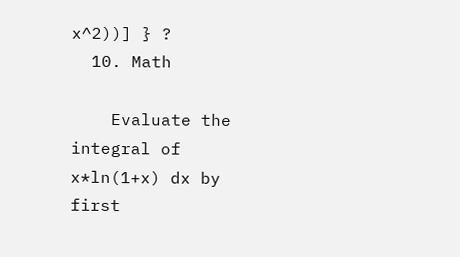x^2))] } ?
  10. Math

    Evaluate the integral of x*ln(1+x) dx by first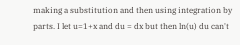making a substitution and then using integration by parts. I let u=1+x and du = dx but then ln(u) du can't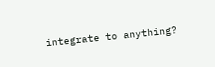integrate to anything?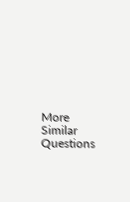More Similar Questions